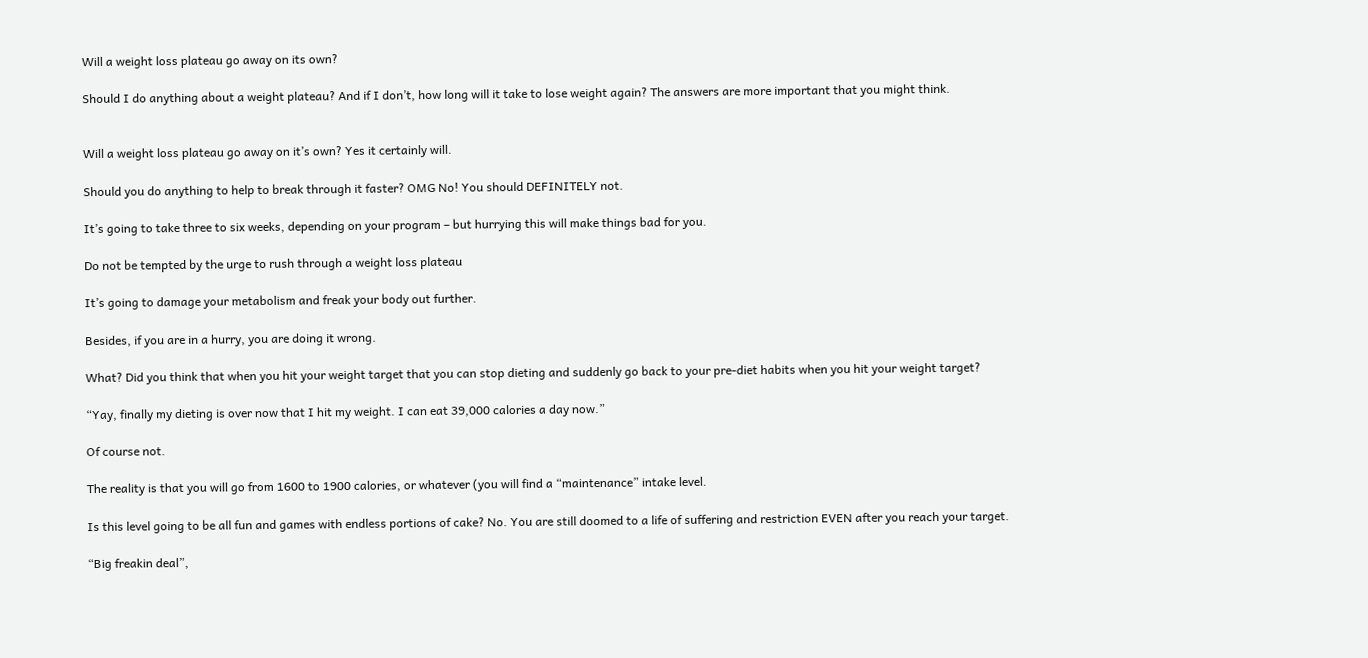Will a weight loss plateau go away on its own?

Should I do anything about a weight plateau? And if I don’t, how long will it take to lose weight again? The answers are more important that you might think.


Will a weight loss plateau go away on it’s own? Yes it certainly will.

Should you do anything to help to break through it faster? OMG No! You should DEFINITELY not.

It’s going to take three to six weeks, depending on your program – but hurrying this will make things bad for you.

Do not be tempted by the urge to rush through a weight loss plateau

It’s going to damage your metabolism and freak your body out further.

Besides, if you are in a hurry, you are doing it wrong.

What? Did you think that when you hit your weight target that you can stop dieting and suddenly go back to your pre-diet habits when you hit your weight target?

“Yay, finally my dieting is over now that I hit my weight. I can eat 39,000 calories a day now.”

Of course not.

The reality is that you will go from 1600 to 1900 calories, or whatever (you will find a “maintenance” intake level.

Is this level going to be all fun and games with endless portions of cake? No. You are still doomed to a life of suffering and restriction EVEN after you reach your target.

“Big freakin deal”,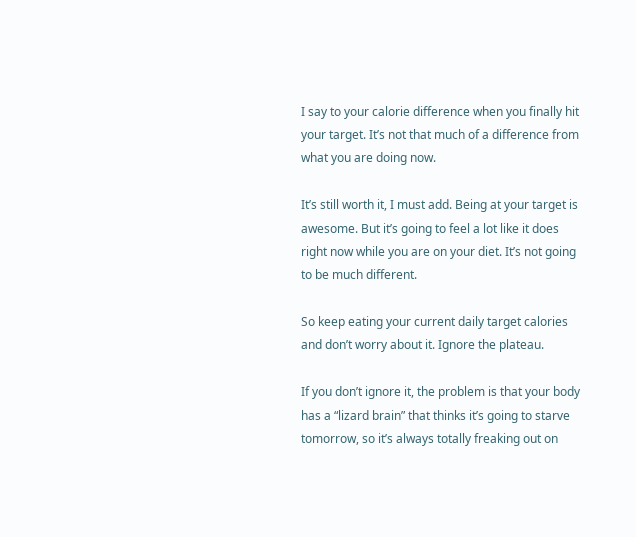I say to your calorie difference when you finally hit your target. It’s not that much of a difference from what you are doing now.

It’s still worth it, I must add. Being at your target is awesome. But it’s going to feel a lot like it does right now while you are on your diet. It’s not going to be much different.

So keep eating your current daily target calories and don’t worry about it. Ignore the plateau.

If you don’t ignore it, the problem is that your body has a “lizard brain” that thinks it’s going to starve tomorrow, so it’s always totally freaking out on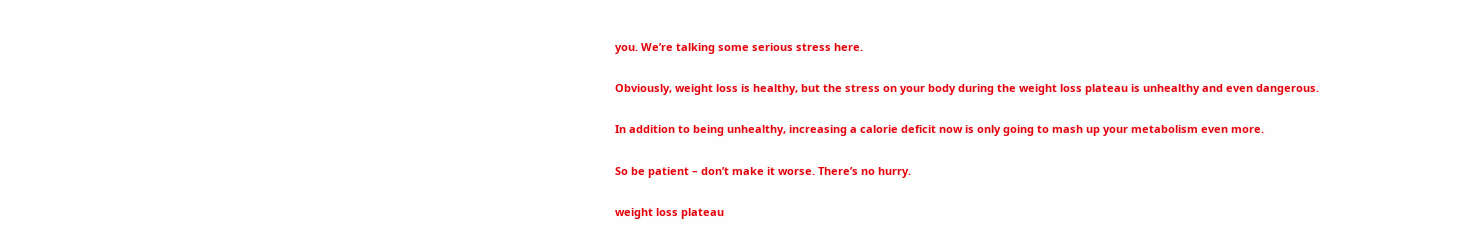you. We’re talking some serious stress here.

Obviously, weight loss is healthy, but the stress on your body during the weight loss plateau is unhealthy and even dangerous.

In addition to being unhealthy, increasing a calorie deficit now is only going to mash up your metabolism even more.

So be patient – don’t make it worse. There’s no hurry.

weight loss plateau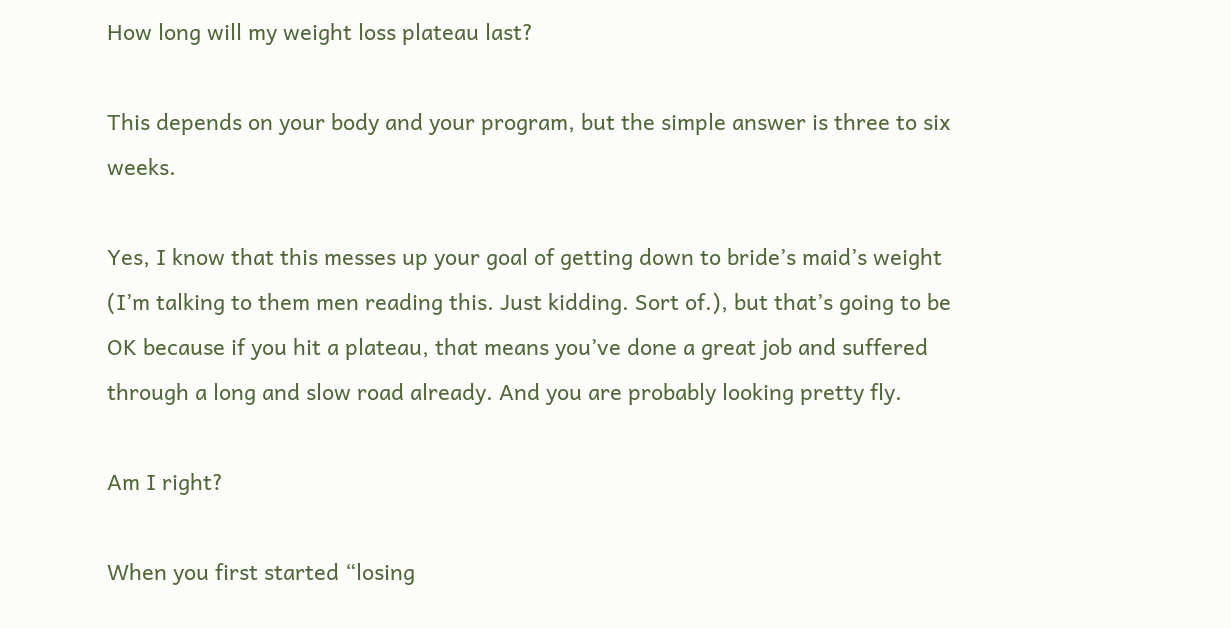How long will my weight loss plateau last?

This depends on your body and your program, but the simple answer is three to six weeks.

Yes, I know that this messes up your goal of getting down to bride’s maid’s weight (I’m talking to them men reading this. Just kidding. Sort of.), but that’s going to be OK because if you hit a plateau, that means you’ve done a great job and suffered through a long and slow road already. And you are probably looking pretty fly.

Am I right?

When you first started “losing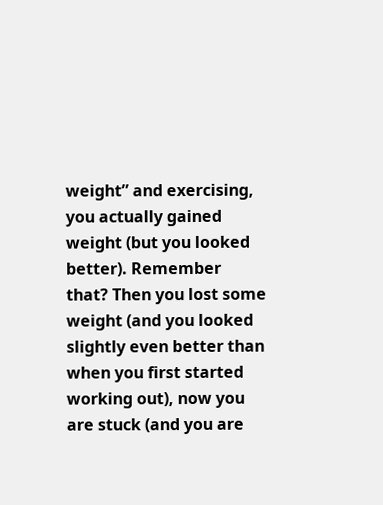weight” and exercising, you actually gained weight (but you looked better). Remember that? Then you lost some weight (and you looked slightly even better than when you first started working out), now you are stuck (and you are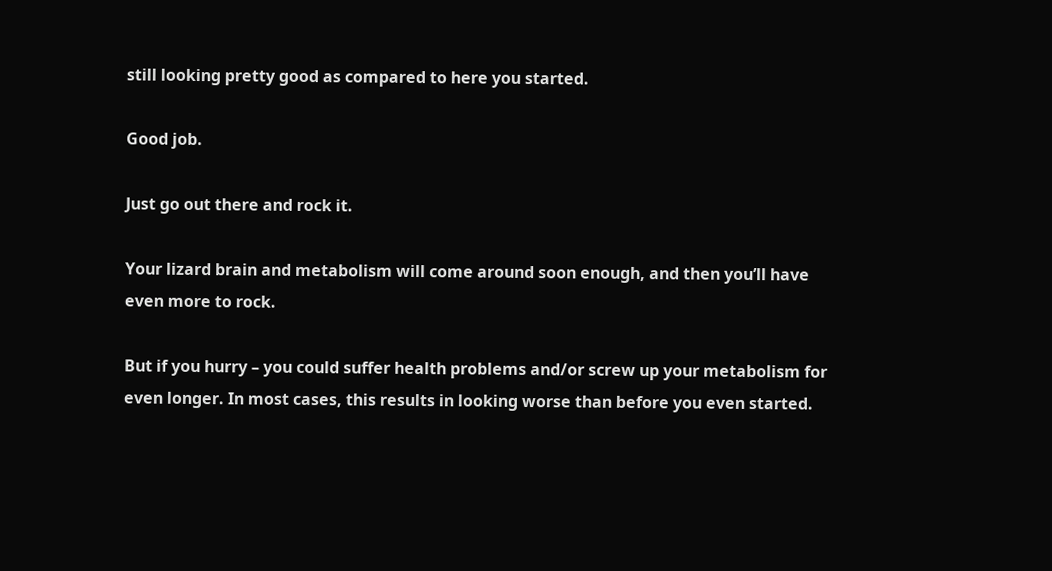still looking pretty good as compared to here you started.

Good job.

Just go out there and rock it.

Your lizard brain and metabolism will come around soon enough, and then you’ll have even more to rock.

But if you hurry – you could suffer health problems and/or screw up your metabolism for even longer. In most cases, this results in looking worse than before you even started.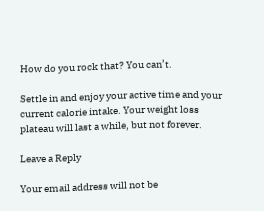How do you rock that? You can’t.

Settle in and enjoy your active time and your current calorie intake. Your weight loss plateau will last a while, but not forever.

Leave a Reply

Your email address will not be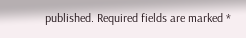published. Required fields are marked *